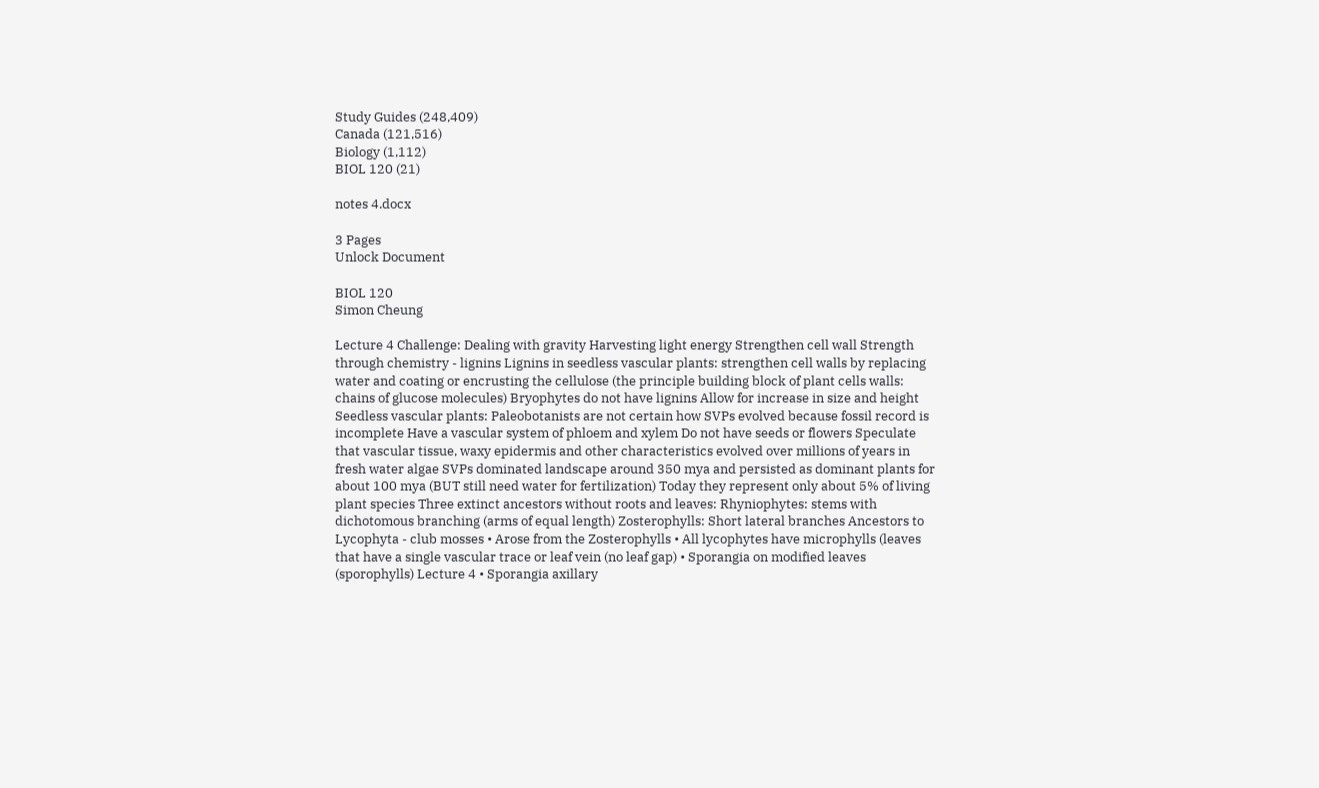Study Guides (248,409)
Canada (121,516)
Biology (1,112)
BIOL 120 (21)

notes 4.docx

3 Pages
Unlock Document

BIOL 120
Simon Cheung

Lecture 4 Challenge: Dealing with gravity Harvesting light energy Strengthen cell wall Strength through chemistry - lignins Lignins in seedless vascular plants: strengthen cell walls by replacing water and coating or encrusting the cellulose (the principle building block of plant cells walls: chains of glucose molecules) Bryophytes do not have lignins Allow for increase in size and height Seedless vascular plants: Paleobotanists are not certain how SVPs evolved because fossil record is incomplete Have a vascular system of phloem and xylem Do not have seeds or flowers Speculate that vascular tissue, waxy epidermis and other characteristics evolved over millions of years in fresh water algae SVPs dominated landscape around 350 mya and persisted as dominant plants for about 100 mya (BUT still need water for fertilization) Today they represent only about 5% of living plant species Three extinct ancestors without roots and leaves: Rhyniophytes: stems with dichotomous branching (arms of equal length) Zosterophylls: Short lateral branches Ancestors to Lycophyta - club mosses • Arose from the Zosterophylls • All lycophytes have microphylls (leaves that have a single vascular trace or leaf vein (no leaf gap) • Sporangia on modified leaves (sporophylls) Lecture 4 • Sporangia axillary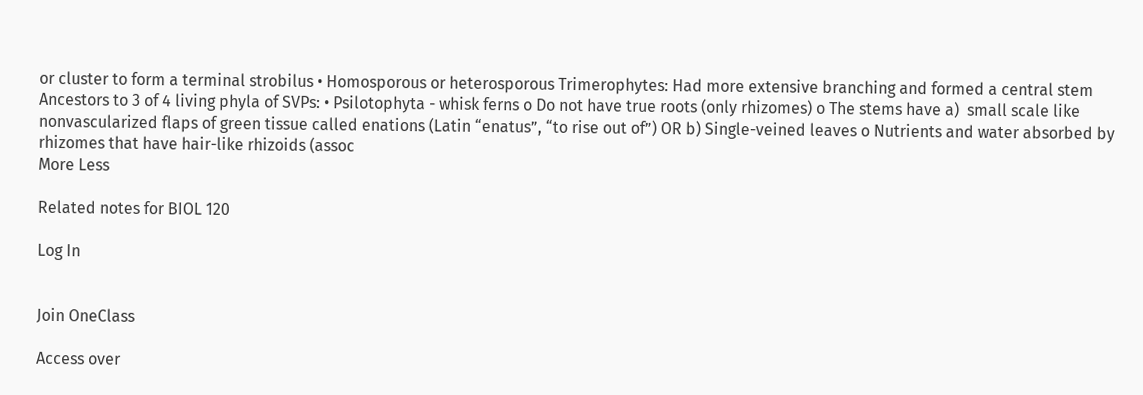or cluster to form a terminal strobilus • Homosporous or heterosporous Trimerophytes: Had more extensive branching and formed a central stem Ancestors to 3 of 4 living phyla of SVPs: • Psilotophyta - whisk ferns o Do not have true roots (only rhizomes) o The stems have a)  small scale like nonvascularized flaps of green tissue called enations (Latin “enatus”, “to rise out of”) OR b) Single-veined leaves o Nutrients and water absorbed by rhizomes that have hair-like rhizoids (assoc
More Less

Related notes for BIOL 120

Log In


Join OneClass

Access over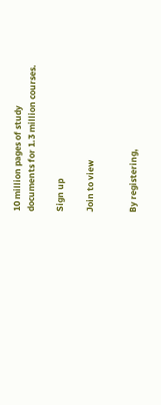10 million pages of study
documents for 1.3 million courses.

Sign up

Join to view


By registering,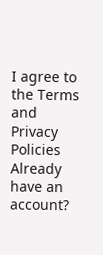I agree to the Terms and Privacy Policies
Already have an account?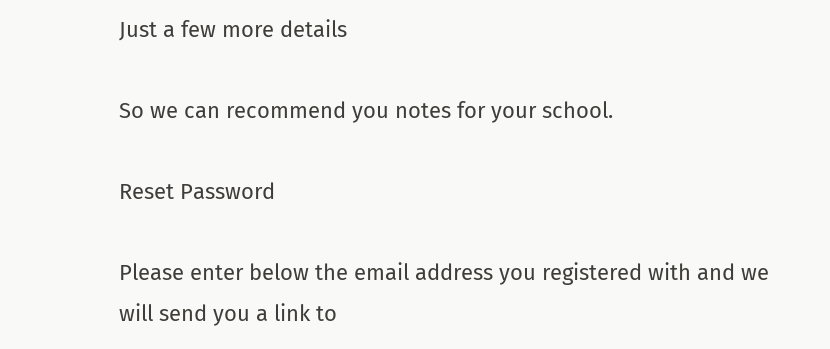Just a few more details

So we can recommend you notes for your school.

Reset Password

Please enter below the email address you registered with and we will send you a link to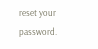reset your password.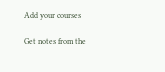Add your courses

Get notes from the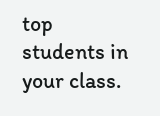top students in your class.